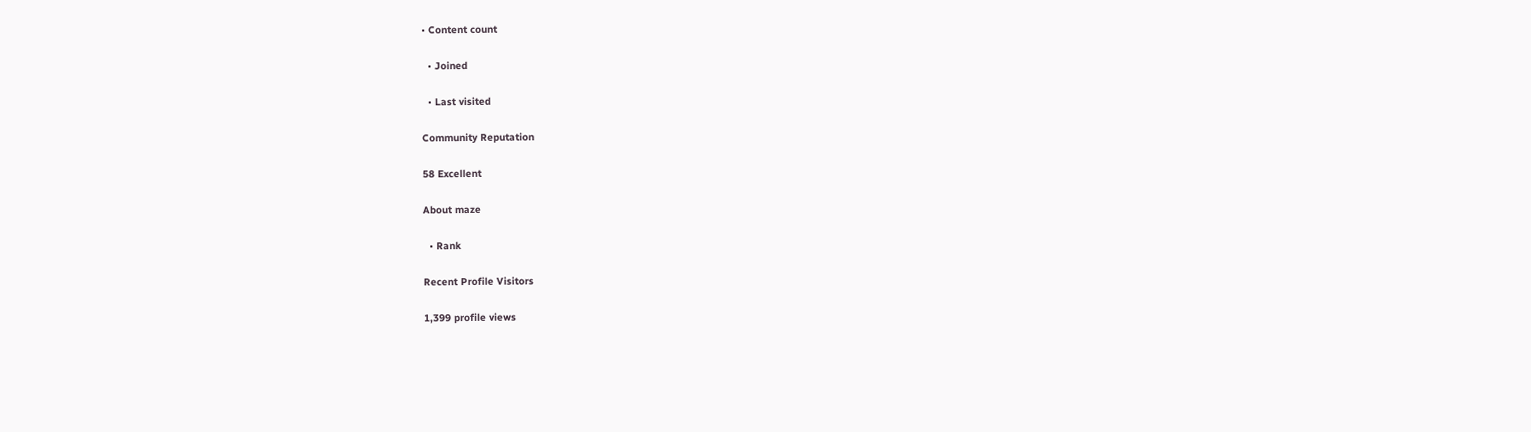• Content count

  • Joined

  • Last visited

Community Reputation

58 Excellent

About maze

  • Rank

Recent Profile Visitors

1,399 profile views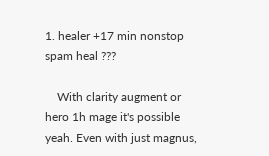1. healer +17 min nonstop spam heal ???

    With clarity augment or hero 1h mage it's possible yeah. Even with just magnus,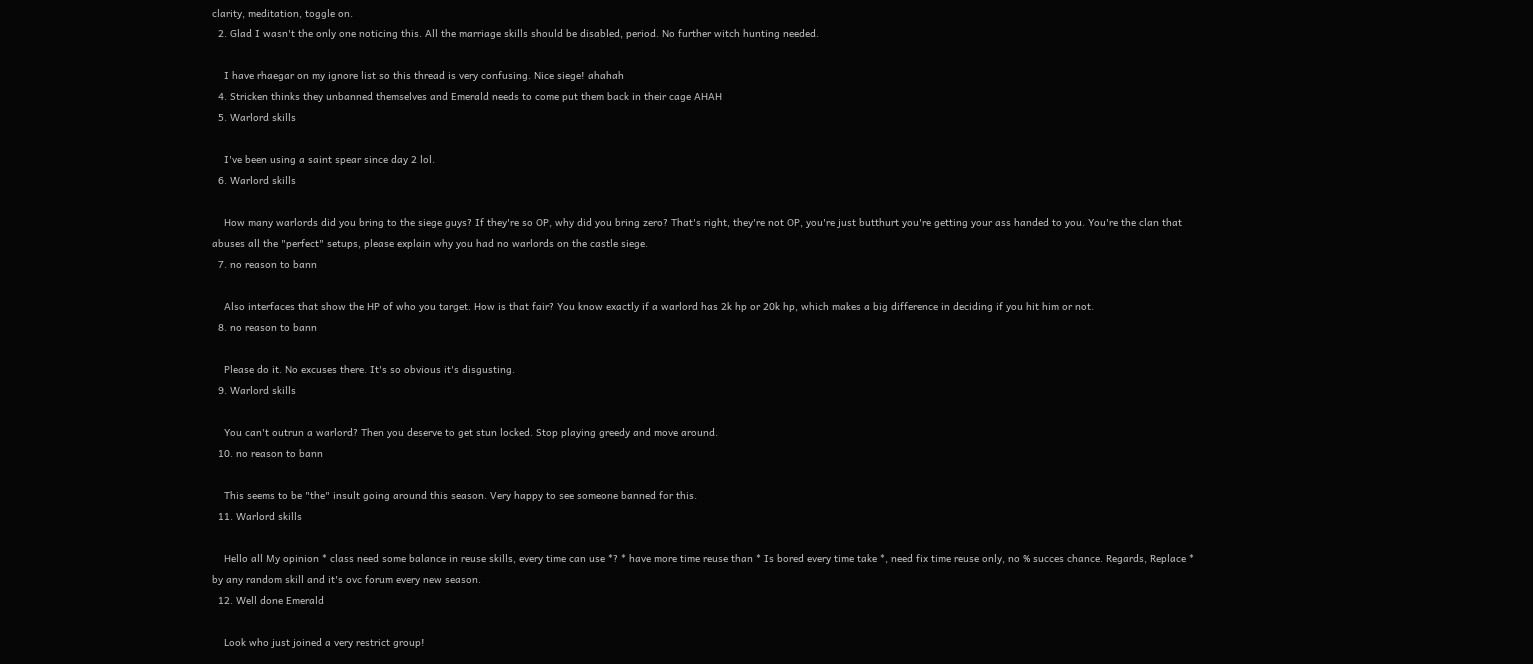clarity, meditation, toggle on.
  2. Glad I wasn't the only one noticing this. All the marriage skills should be disabled, period. No further witch hunting needed.

    I have rhaegar on my ignore list so this thread is very confusing. Nice siege! ahahah
  4. Stricken thinks they unbanned themselves and Emerald needs to come put them back in their cage AHAH
  5. Warlord skills

    I've been using a saint spear since day 2 lol.
  6. Warlord skills

    How many warlords did you bring to the siege guys? If they're so OP, why did you bring zero? That's right, they're not OP, you're just butthurt you're getting your ass handed to you. You're the clan that abuses all the "perfect" setups, please explain why you had no warlords on the castle siege.
  7. no reason to bann

    Also interfaces that show the HP of who you target. How is that fair? You know exactly if a warlord has 2k hp or 20k hp, which makes a big difference in deciding if you hit him or not.
  8. no reason to bann

    Please do it. No excuses there. It's so obvious it's disgusting.
  9. Warlord skills

    You can't outrun a warlord? Then you deserve to get stun locked. Stop playing greedy and move around.
  10. no reason to bann

    This seems to be "the" insult going around this season. Very happy to see someone banned for this.
  11. Warlord skills

    Hello all My opinion * class need some balance in reuse skills, every time can use *? * have more time reuse than * Is bored every time take *, need fix time reuse only, no % succes chance. Regards, Replace * by any random skill and it's ovc forum every new season.
  12. Well done Emerald

    Look who just joined a very restrict group!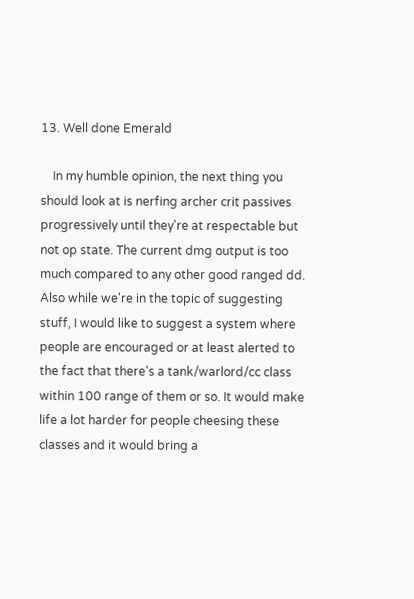13. Well done Emerald

    In my humble opinion, the next thing you should look at is nerfing archer crit passives progressively until they're at respectable but not op state. The current dmg output is too much compared to any other good ranged dd. Also while we're in the topic of suggesting stuff, I would like to suggest a system where people are encouraged or at least alerted to the fact that there's a tank/warlord/cc class within 100 range of them or so. It would make life a lot harder for people cheesing these classes and it would bring a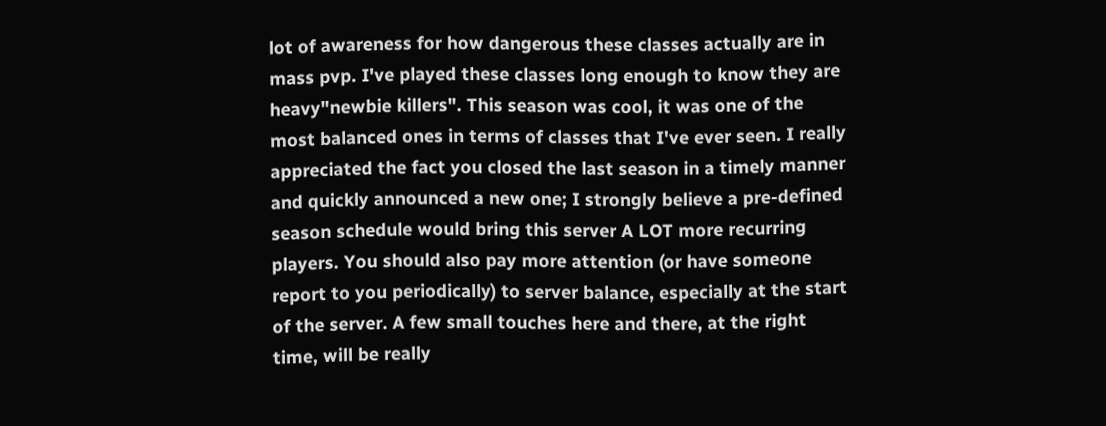lot of awareness for how dangerous these classes actually are in mass pvp. I've played these classes long enough to know they are heavy"newbie killers". This season was cool, it was one of the most balanced ones in terms of classes that I've ever seen. I really appreciated the fact you closed the last season in a timely manner and quickly announced a new one; I strongly believe a pre-defined season schedule would bring this server A LOT more recurring players. You should also pay more attention (or have someone report to you periodically) to server balance, especially at the start of the server. A few small touches here and there, at the right time, will be really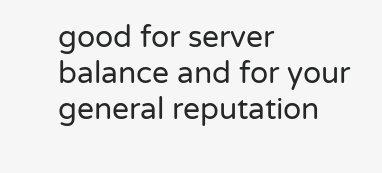good for server balance and for your general reputation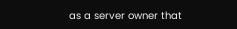as a server owner that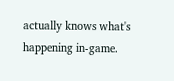actually knows what's happening in-game.